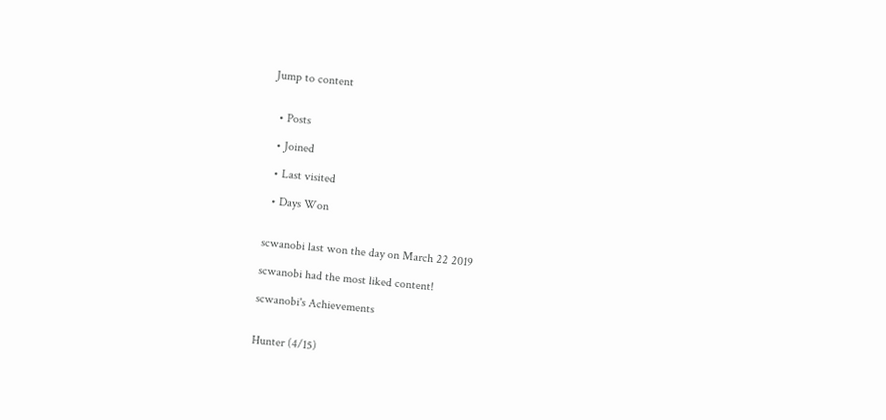Jump to content


  • Posts

  • Joined

  • Last visited

  • Days Won


scwanobi last won the day on March 22 2019

scwanobi had the most liked content!

scwanobi's Achievements


Hunter (4/15)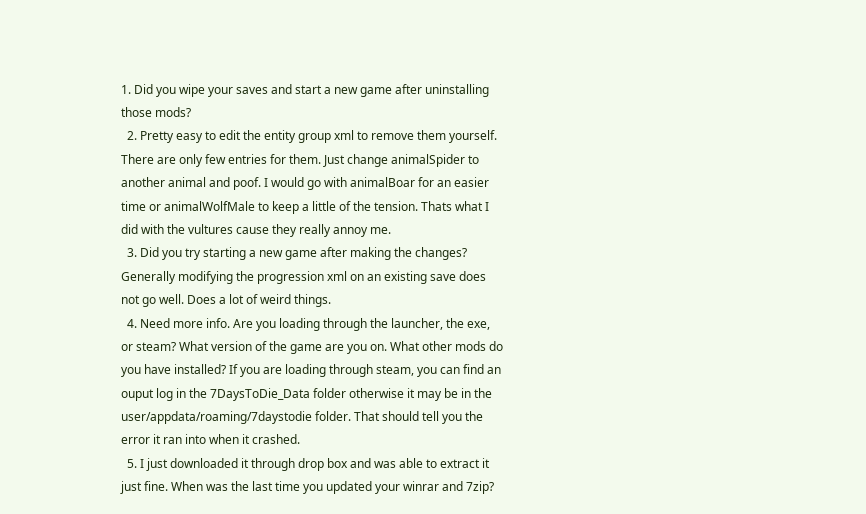1. Did you wipe your saves and start a new game after uninstalling those mods?
  2. Pretty easy to edit the entity group xml to remove them yourself. There are only few entries for them. Just change animalSpider to another animal and poof. I would go with animalBoar for an easier time or animalWolfMale to keep a little of the tension. Thats what I did with the vultures cause they really annoy me.
  3. Did you try starting a new game after making the changes? Generally modifying the progression xml on an existing save does not go well. Does a lot of weird things.
  4. Need more info. Are you loading through the launcher, the exe, or steam? What version of the game are you on. What other mods do you have installed? If you are loading through steam, you can find an ouput log in the 7DaysToDie_Data folder otherwise it may be in the user/appdata/roaming/7daystodie folder. That should tell you the error it ran into when it crashed.
  5. I just downloaded it through drop box and was able to extract it just fine. When was the last time you updated your winrar and 7zip?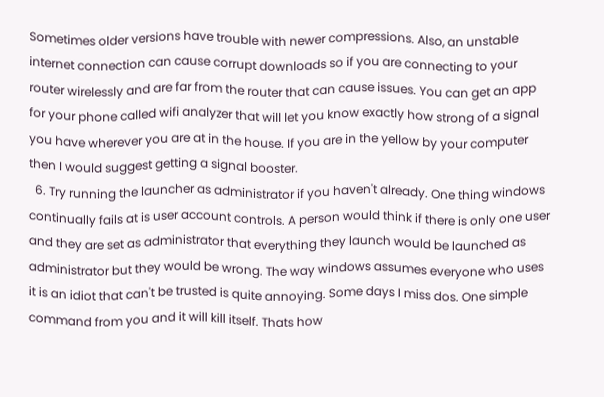Sometimes older versions have trouble with newer compressions. Also, an unstable internet connection can cause corrupt downloads so if you are connecting to your router wirelessly and are far from the router that can cause issues. You can get an app for your phone called wifi analyzer that will let you know exactly how strong of a signal you have wherever you are at in the house. If you are in the yellow by your computer then I would suggest getting a signal booster.
  6. Try running the launcher as administrator if you haven't already. One thing windows continually fails at is user account controls. A person would think if there is only one user and they are set as administrator that everything they launch would be launched as administrator but they would be wrong. The way windows assumes everyone who uses it is an idiot that can't be trusted is quite annoying. Some days I miss dos. One simple command from you and it will kill itself. Thats how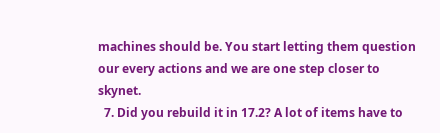machines should be. You start letting them question our every actions and we are one step closer to skynet.
  7. Did you rebuild it in 17.2? A lot of items have to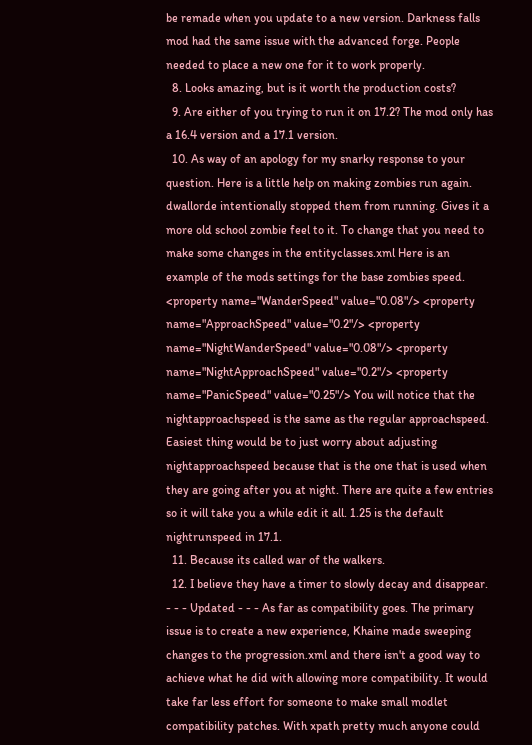be remade when you update to a new version. Darkness falls mod had the same issue with the advanced forge. People needed to place a new one for it to work properly.
  8. Looks amazing, but is it worth the production costs?
  9. Are either of you trying to run it on 17.2? The mod only has a 16.4 version and a 17.1 version.
  10. As way of an apology for my snarky response to your question. Here is a little help on making zombies run again. dwallorde intentionally stopped them from running. Gives it a more old school zombie feel to it. To change that you need to make some changes in the entityclasses.xml Here is an example of the mods settings for the base zombies speed. <property name="WanderSpeed" value="0.08"/> <property name="ApproachSpeed" value="0.2"/> <property name="NightWanderSpeed" value="0.08"/> <property name="NightApproachSpeed" value="0.2"/> <property name="PanicSpeed" value="0.25"/> You will notice that the nightapproachspeed is the same as the regular approachspeed. Easiest thing would be to just worry about adjusting nightapproachspeed because that is the one that is used when they are going after you at night. There are quite a few entries so it will take you a while edit it all. 1.25 is the default nightrunspeed in 17.1.
  11. Because its called war of the walkers.
  12. I believe they have a timer to slowly decay and disappear. - - - Updated - - - As far as compatibility goes. The primary issue is to create a new experience, Khaine made sweeping changes to the progression.xml and there isn't a good way to achieve what he did with allowing more compatibility. It would take far less effort for someone to make small modlet compatibility patches. With xpath pretty much anyone could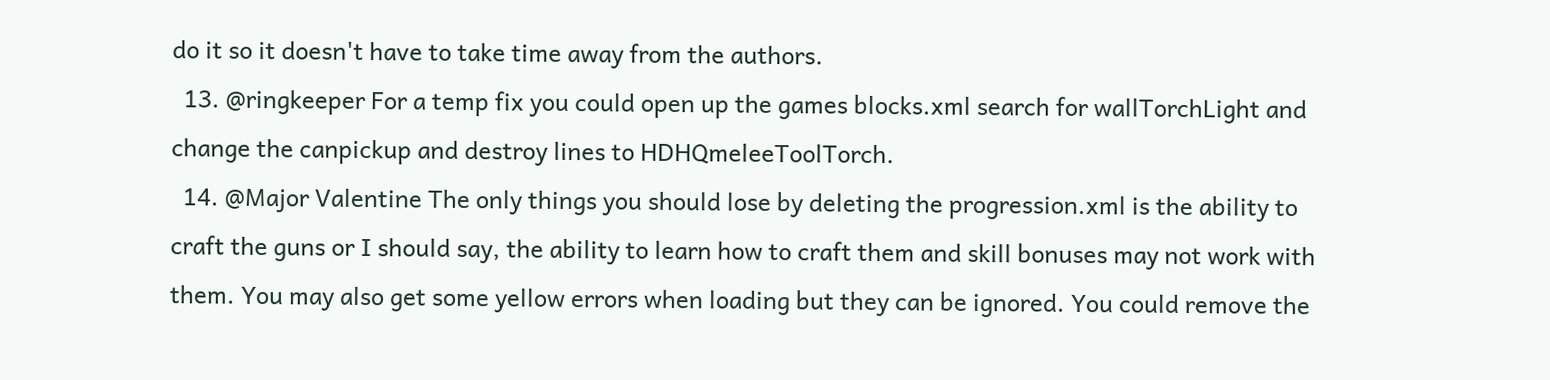do it so it doesn't have to take time away from the authors.
  13. @ringkeeper For a temp fix you could open up the games blocks.xml search for wallTorchLight and change the canpickup and destroy lines to HDHQmeleeToolTorch.
  14. @Major Valentine The only things you should lose by deleting the progression.xml is the ability to craft the guns or I should say, the ability to learn how to craft them and skill bonuses may not work with them. You may also get some yellow errors when loading but they can be ignored. You could remove the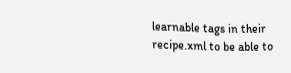learnable tags in their recipe.xml to be able to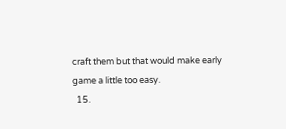craft them but that would make early game a little too easy.
  15.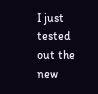I just tested out the new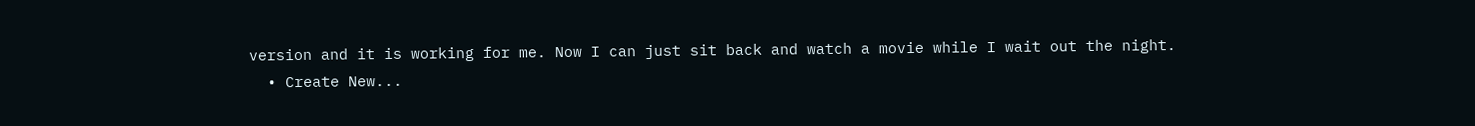version and it is working for me. Now I can just sit back and watch a movie while I wait out the night.
  • Create New...